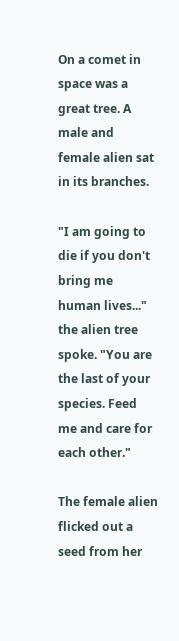On a comet in space was a great tree. A male and female alien sat in its branches.

"I am going to die if you don't bring me human lives..." the alien tree spoke. "You are the last of your species. Feed me and care for each other."

The female alien flicked out a seed from her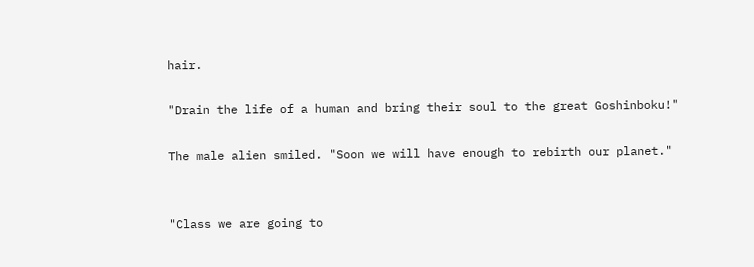hair.

"Drain the life of a human and bring their soul to the great Goshinboku!"

The male alien smiled. "Soon we will have enough to rebirth our planet."


"Class we are going to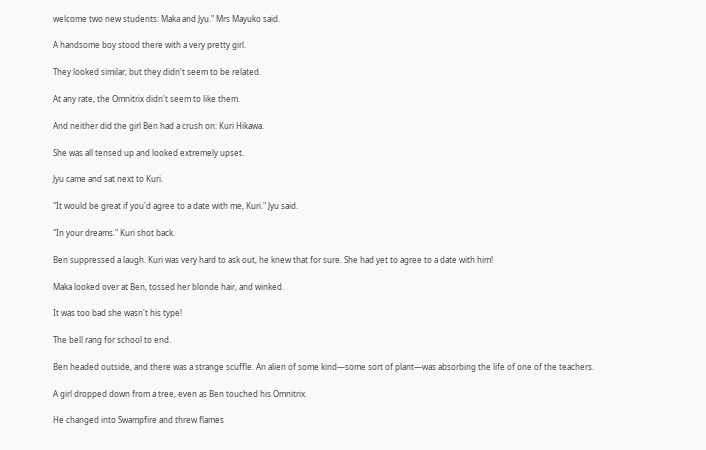welcome two new students: Maka and Jyu." Mrs Mayuko said.

A handsome boy stood there with a very pretty girl.

They looked similar, but they didn't seem to be related.

At any rate, the Omnitrix didn't seem to like them.

And neither did the girl Ben had a crush on: Kuri Hikawa.

She was all tensed up and looked extremely upset.

Jyu came and sat next to Kuri.

"It would be great if you'd agree to a date with me, Kuri." Jyu said.

"In your dreams." Kuri shot back.

Ben suppressed a laugh. Kuri was very hard to ask out, he knew that for sure. She had yet to agree to a date with him!

Maka looked over at Ben, tossed her blonde hair, and winked.

It was too bad she wasn't his type!

The bell rang for school to end.

Ben headed outside, and there was a strange scuffle. An alien of some kind—some sort of plant—was absorbing the life of one of the teachers.

A girl dropped down from a tree, even as Ben touched his Omnitrix.

He changed into Swampfire and threw flames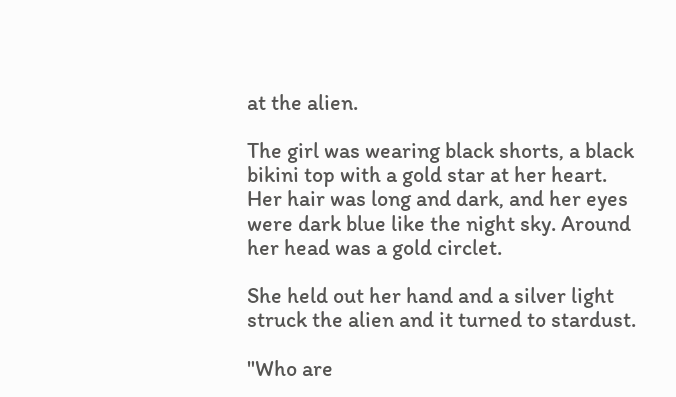at the alien.

The girl was wearing black shorts, a black bikini top with a gold star at her heart. Her hair was long and dark, and her eyes were dark blue like the night sky. Around her head was a gold circlet.

She held out her hand and a silver light struck the alien and it turned to stardust.

"Who are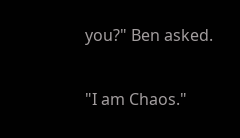you?" Ben asked.

"I am Chaos."